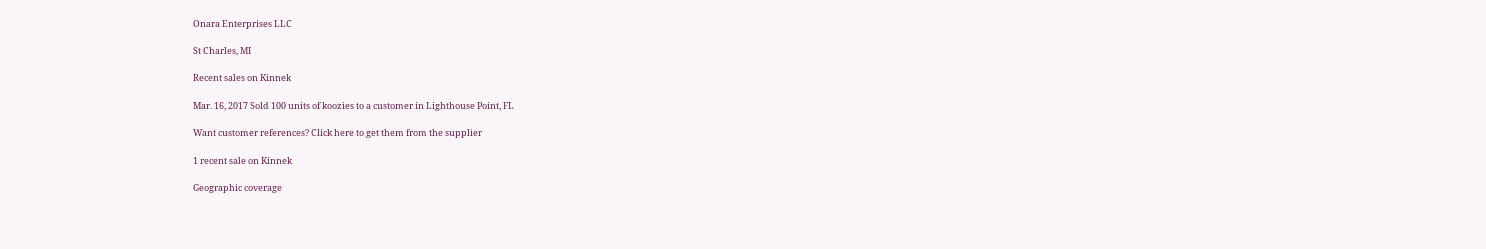Onara Enterprises LLC

St Charles, MI

Recent sales on Kinnek

Mar. 16, 2017 Sold 100 units of koozies to a customer in Lighthouse Point, FL

Want customer references? Click here to get them from the supplier

1 recent sale on Kinnek

Geographic coverage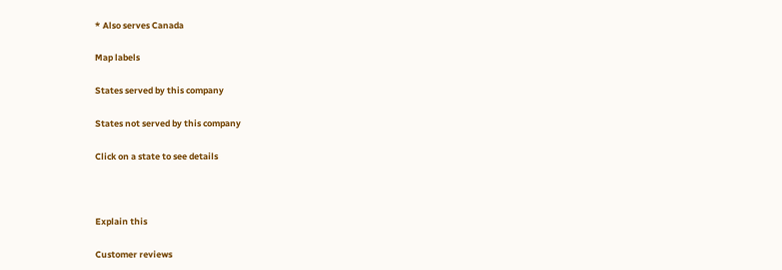* Also serves Canada

Map labels

States served by this company

States not served by this company

Click on a state to see details



Explain this

Customer reviews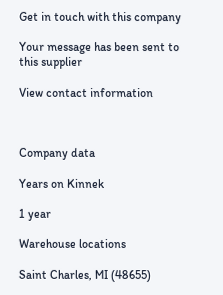Get in touch with this company

Your message has been sent to this supplier

View contact information



Company data

Years on Kinnek

1 year

Warehouse locations

Saint Charles, MI (48655)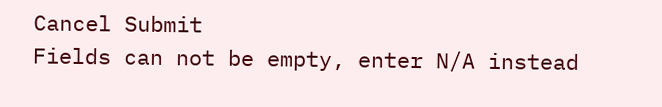Cancel Submit
Fields can not be empty, enter N/A instead